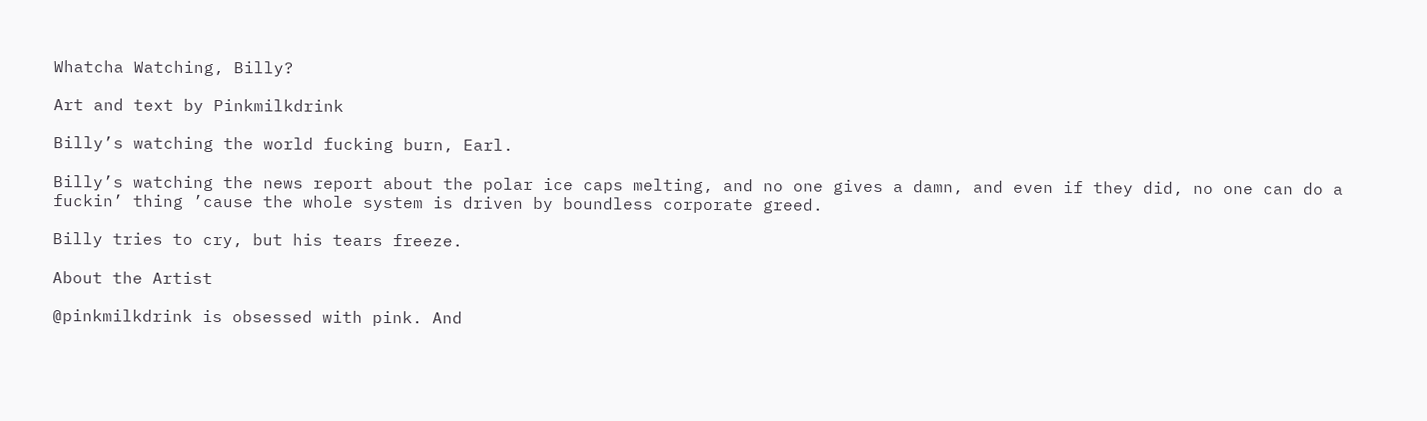Whatcha Watching, Billy?

Art and text by Pinkmilkdrink

Billy’s watching the world fucking burn, Earl.

Billy’s watching the news report about the polar ice caps melting, and no one gives a damn, and even if they did, no one can do a fuckin’ thing ’cause the whole system is driven by boundless corporate greed.

Billy tries to cry, but his tears freeze.

About the Artist

@pinkmilkdrink is obsessed with pink. And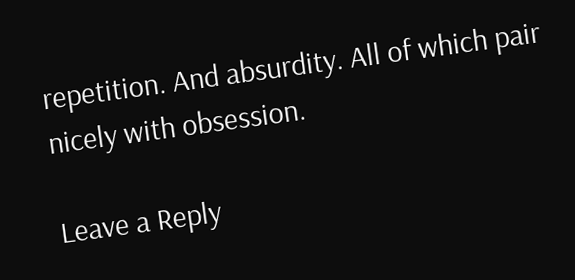repetition. And absurdity. All of which pair nicely with obsession.

Leave a Reply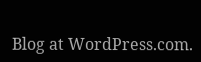Blog at WordPress.com.